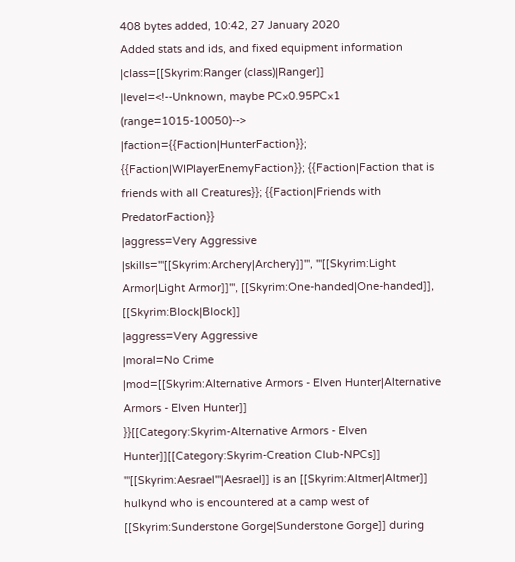408 bytes added, 10:42, 27 January 2020
Added stats and ids, and fixed equipment information
|class=[[Skyrim:Ranger (class)|Ranger]]
|level=<!--Unknown, maybe PC×0.95PC×1 (range=1015-10050)-->
|faction={{Faction|HunterFaction}}; {{Faction|WIPlayerEnemyFaction}}; {{Faction|Faction that is friends with all Creatures}}; {{Faction|Friends with PredatorFaction}}
|aggress=Very Aggressive
|skills='''[[Skyrim:Archery|Archery]]''', '''[[Skyrim:Light Armor|Light Armor]]''', [[Skyrim:One-handed|One-handed]], [[Skyrim:Block|Block]]
|aggress=Very Aggressive
|moral=No Crime
|mod=[[Skyrim:Alternative Armors - Elven Hunter|Alternative Armors - Elven Hunter]]
}}[[Category:Skyrim-Alternative Armors - Elven Hunter]][[Category:Skyrim-Creation Club-NPCs]]
'''[[Skyrim:Aesrael'''|Aesrael]] is an [[Skyrim:Altmer|Altmer]] hulkynd who is encountered at a camp west of [[Skyrim:Sunderstone Gorge|Sunderstone Gorge]] during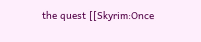the quest [[Skyrim:Once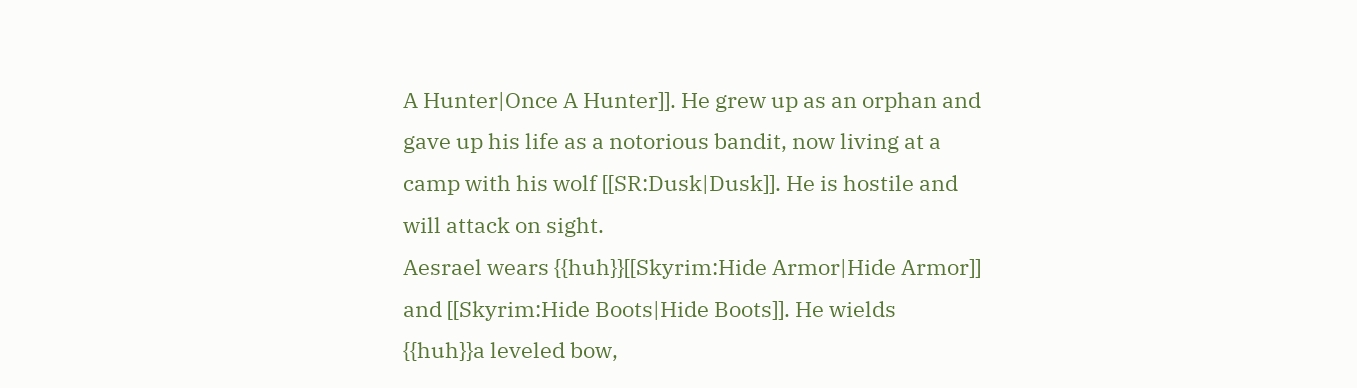A Hunter|Once A Hunter]]. He grew up as an orphan and gave up his life as a notorious bandit, now living at a camp with his wolf [[SR:Dusk|Dusk]]. He is hostile and will attack on sight.
Aesrael wears {{huh}}[[Skyrim:Hide Armor|Hide Armor]] and [[Skyrim:Hide Boots|Hide Boots]]. He wields {{huh}}a leveled bow,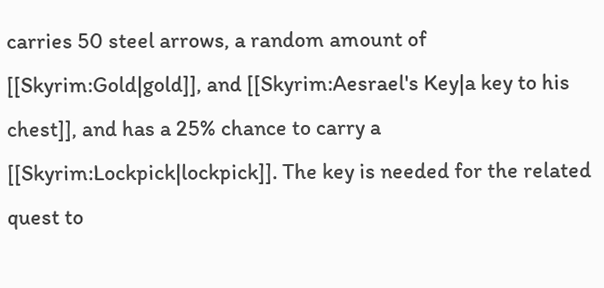carries 50 steel arrows, a random amount of [[Skyrim:Gold|gold]], and [[Skyrim:Aesrael's Key|a key to his chest]], and has a 25% chance to carry a [[Skyrim:Lockpick|lockpick]]. The key is needed for the related quest to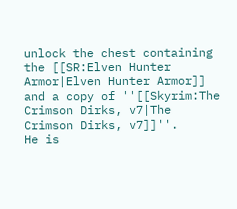unlock the chest containing the [[SR:Elven Hunter Armor|Elven Hunter Armor]] and a copy of ''[[Skyrim:The Crimson Dirks, v7|The Crimson Dirks, v7]]''.
He is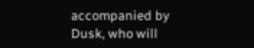accompanied by Dusk, who will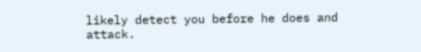likely detect you before he does and attack.